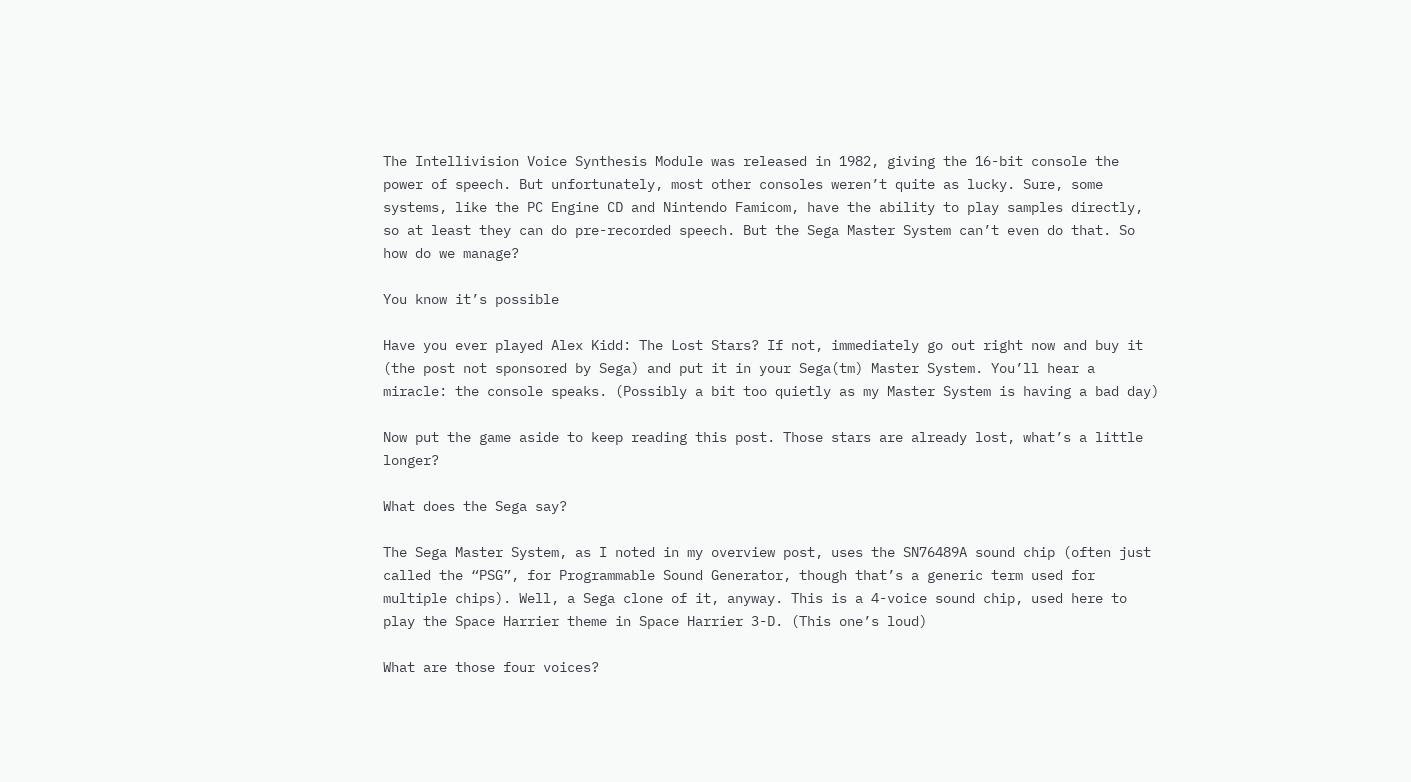The Intellivision Voice Synthesis Module was released in 1982, giving the 16-bit console the power of speech. But unfortunately, most other consoles weren’t quite as lucky. Sure, some systems, like the PC Engine CD and Nintendo Famicom, have the ability to play samples directly, so at least they can do pre-recorded speech. But the Sega Master System can’t even do that. So how do we manage?

You know it’s possible

Have you ever played Alex Kidd: The Lost Stars? If not, immediately go out right now and buy it (the post not sponsored by Sega) and put it in your Sega(tm) Master System. You’ll hear a miracle: the console speaks. (Possibly a bit too quietly as my Master System is having a bad day)

Now put the game aside to keep reading this post. Those stars are already lost, what’s a little longer?

What does the Sega say?

The Sega Master System, as I noted in my overview post, uses the SN76489A sound chip (often just called the “PSG”, for Programmable Sound Generator, though that’s a generic term used for multiple chips). Well, a Sega clone of it, anyway. This is a 4-voice sound chip, used here to play the Space Harrier theme in Space Harrier 3-D. (This one’s loud)

What are those four voices?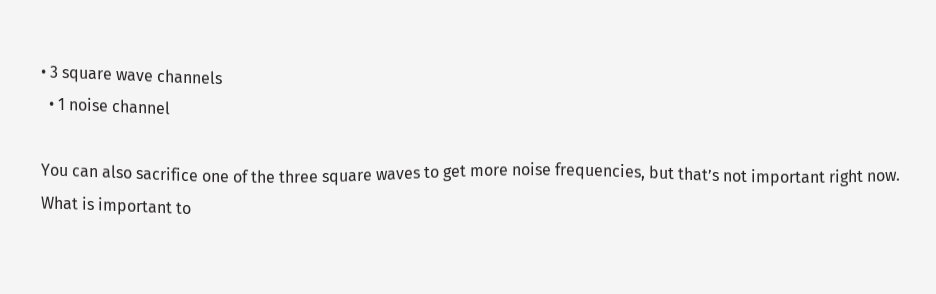• 3 square wave channels
  • 1 noise channel

You can also sacrifice one of the three square waves to get more noise frequencies, but that’s not important right now. What is important to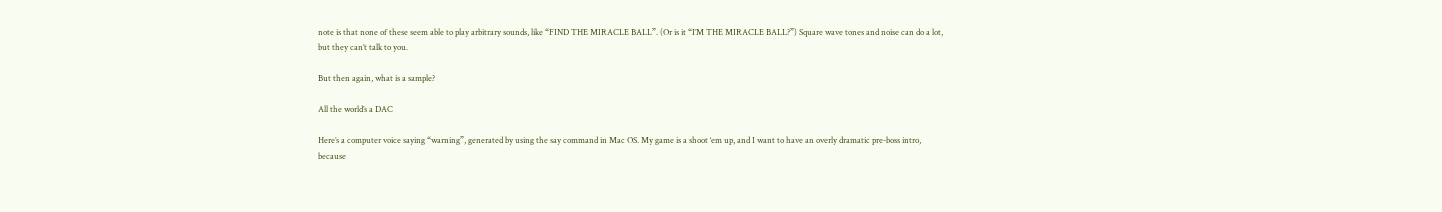note is that none of these seem able to play arbitrary sounds, like “FIND THE MIRACLE BALL”. (Or is it “I’M THE MIRACLE BALL?”) Square wave tones and noise can do a lot, but they can’t talk to you.

But then again, what is a sample?

All the world’s a DAC

Here’s a computer voice saying “warning”, generated by using the say command in Mac OS. My game is a shoot ‘em up, and I want to have an overly dramatic pre-boss intro, because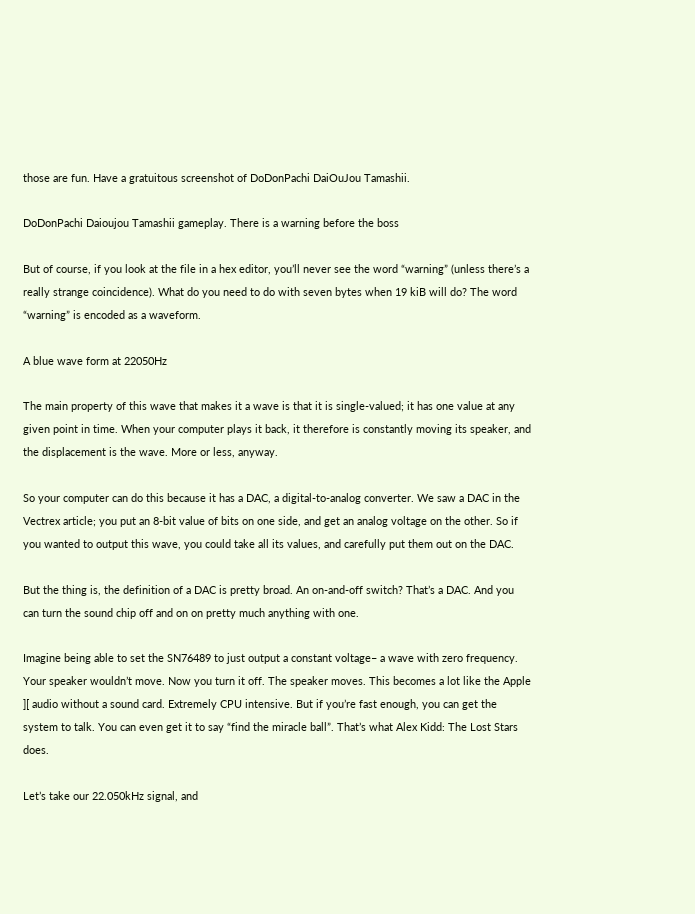those are fun. Have a gratuitous screenshot of DoDonPachi DaiOuJou Tamashii.

DoDonPachi Daioujou Tamashii gameplay. There is a warning before the boss

But of course, if you look at the file in a hex editor, you’ll never see the word “warning” (unless there’s a really strange coincidence). What do you need to do with seven bytes when 19 kiB will do? The word “warning” is encoded as a waveform.

A blue wave form at 22050Hz

The main property of this wave that makes it a wave is that it is single-valued; it has one value at any given point in time. When your computer plays it back, it therefore is constantly moving its speaker, and the displacement is the wave. More or less, anyway.

So your computer can do this because it has a DAC, a digital-to-analog converter. We saw a DAC in the Vectrex article; you put an 8-bit value of bits on one side, and get an analog voltage on the other. So if you wanted to output this wave, you could take all its values, and carefully put them out on the DAC.

But the thing is, the definition of a DAC is pretty broad. An on-and-off switch? That’s a DAC. And you can turn the sound chip off and on on pretty much anything with one.

Imagine being able to set the SN76489 to just output a constant voltage– a wave with zero frequency. Your speaker wouldn’t move. Now you turn it off. The speaker moves. This becomes a lot like the Apple ][ audio without a sound card. Extremely CPU intensive. But if you’re fast enough, you can get the system to talk. You can even get it to say “find the miracle ball”. That’s what Alex Kidd: The Lost Stars does.

Let’s take our 22.050kHz signal, and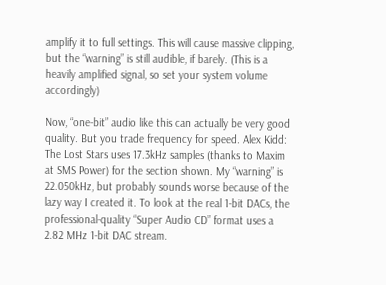amplify it to full settings. This will cause massive clipping, but the “warning” is still audible, if barely. (This is a heavily amplified signal, so set your system volume accordingly)

Now, “one-bit” audio like this can actually be very good quality. But you trade frequency for speed. Alex Kidd: The Lost Stars uses 17.3kHz samples (thanks to Maxim at SMS Power) for the section shown. My “warning” is 22.050kHz, but probably sounds worse because of the lazy way I created it. To look at the real 1-bit DACs, the professional-quality “Super Audio CD” format uses a 2.82 MHz 1-bit DAC stream.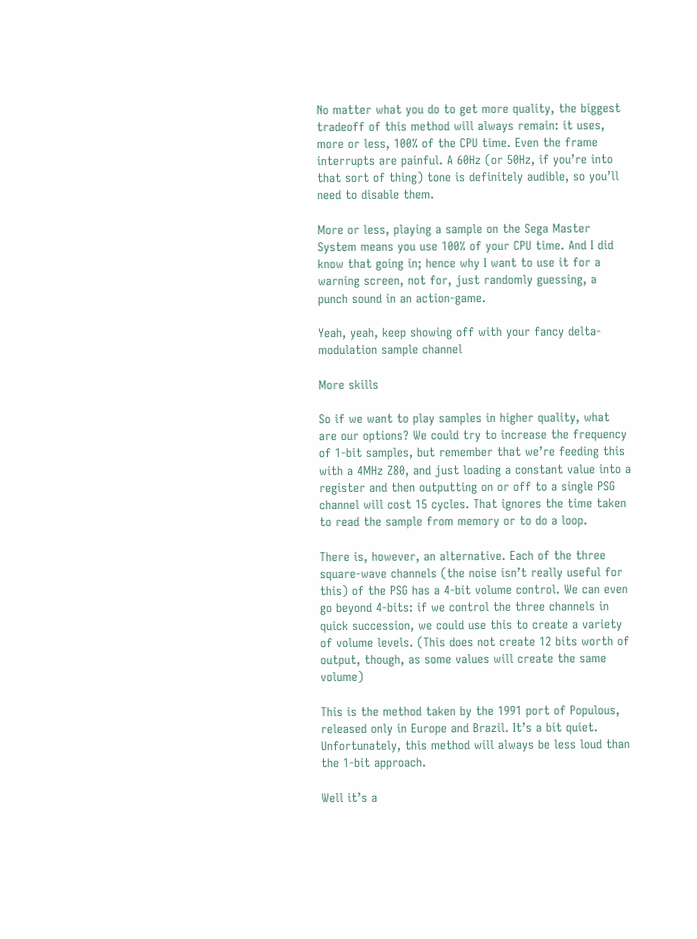No matter what you do to get more quality, the biggest tradeoff of this method will always remain: it uses, more or less, 100% of the CPU time. Even the frame interrupts are painful. A 60Hz (or 50Hz, if you’re into that sort of thing) tone is definitely audible, so you’ll need to disable them.

More or less, playing a sample on the Sega Master System means you use 100% of your CPU time. And I did know that going in; hence why I want to use it for a warning screen, not for, just randomly guessing, a punch sound in an action-game.

Yeah, yeah, keep showing off with your fancy delta-modulation sample channel

More skills

So if we want to play samples in higher quality, what are our options? We could try to increase the frequency of 1-bit samples, but remember that we’re feeding this with a 4MHz Z80, and just loading a constant value into a register and then outputting on or off to a single PSG channel will cost 15 cycles. That ignores the time taken to read the sample from memory or to do a loop.

There is, however, an alternative. Each of the three square-wave channels (the noise isn’t really useful for this) of the PSG has a 4-bit volume control. We can even go beyond 4-bits: if we control the three channels in quick succession, we could use this to create a variety of volume levels. (This does not create 12 bits worth of output, though, as some values will create the same volume)

This is the method taken by the 1991 port of Populous, released only in Europe and Brazil. It’s a bit quiet. Unfortunately, this method will always be less loud than the 1-bit approach.

Well it’s a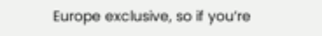Europe exclusive, so if you’re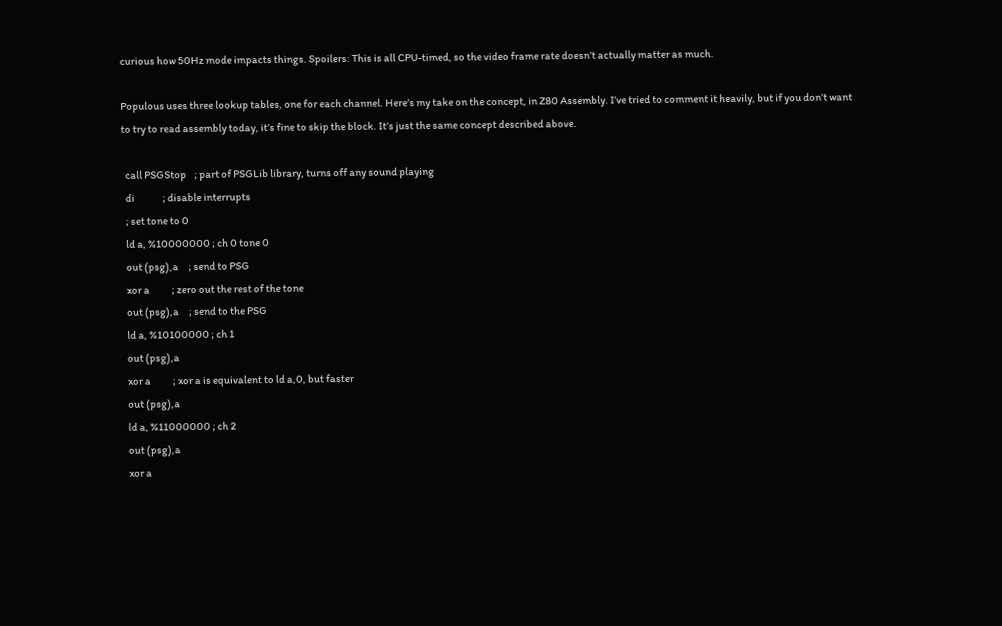curious how 50Hz mode impacts things. Spoilers: This is all CPU-timed, so the video frame rate doesn’t actually matter as much.

Populous uses three lookup tables, one for each channel. Here’s my take on the concept, in Z80 Assembly. I’ve tried to comment it heavily, but if you don’t want to try to read assembly today, it’s fine to skip the block. It’s just the same concept described above.

  call PSGStop    ; part of PSGLib library, turns off any sound playing
  di              ; disable interrupts
  ; set tone to 0
  ld a, %10000000 ; ch 0 tone 0
  out (psg),a     ; send to PSG
  xor a           ; zero out the rest of the tone
  out (psg),a     ; send to the PSG
  ld a, %10100000 ; ch 1
  out (psg),a
  xor a           ; xor a is equivalent to ld a,0, but faster
  out (psg),a
  ld a, %11000000 ; ch 2
  out (psg),a
  xor a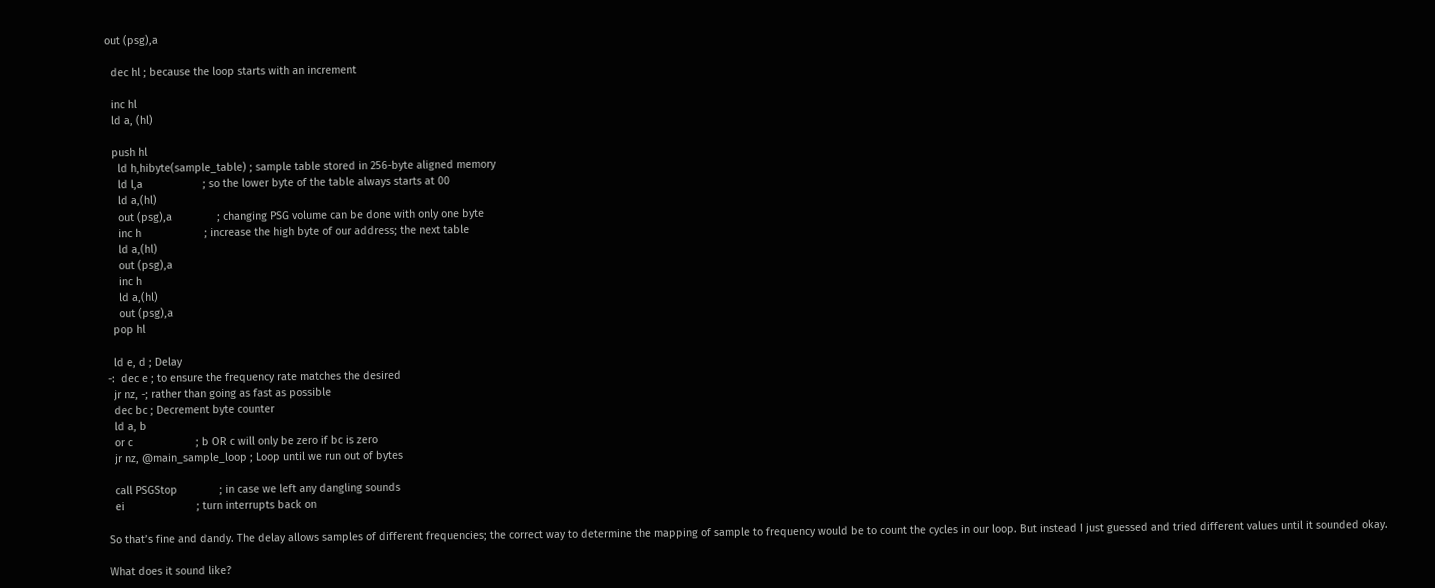out (psg),a

  dec hl ; because the loop starts with an increment

  inc hl
  ld a, (hl)

  push hl
    ld h,hibyte(sample_table) ; sample table stored in 256-byte aligned memory
    ld l,a                    ; so the lower byte of the table always starts at 00
    ld a,(hl)
    out (psg),a               ; changing PSG volume can be done with only one byte
    inc h                     ; increase the high byte of our address; the next table
    ld a,(hl)
    out (psg),a
    inc h
    ld a,(hl)
    out (psg),a
  pop hl

  ld e, d ; Delay
-:  dec e ; to ensure the frequency rate matches the desired
  jr nz, -; rather than going as fast as possible
  dec bc ; Decrement byte counter
  ld a, b
  or c                     ; b OR c will only be zero if bc is zero
  jr nz, @main_sample_loop ; Loop until we run out of bytes

  call PSGStop              ; in case we left any dangling sounds
  ei                        ; turn interrupts back on

So that’s fine and dandy. The delay allows samples of different frequencies; the correct way to determine the mapping of sample to frequency would be to count the cycles in our loop. But instead I just guessed and tried different values until it sounded okay.

What does it sound like?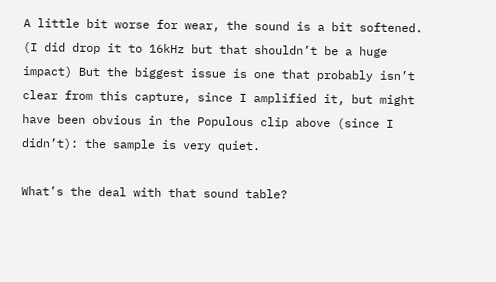A little bit worse for wear, the sound is a bit softened. (I did drop it to 16kHz but that shouldn’t be a huge impact) But the biggest issue is one that probably isn’t clear from this capture, since I amplified it, but might have been obvious in the Populous clip above (since I didn’t): the sample is very quiet.

What’s the deal with that sound table?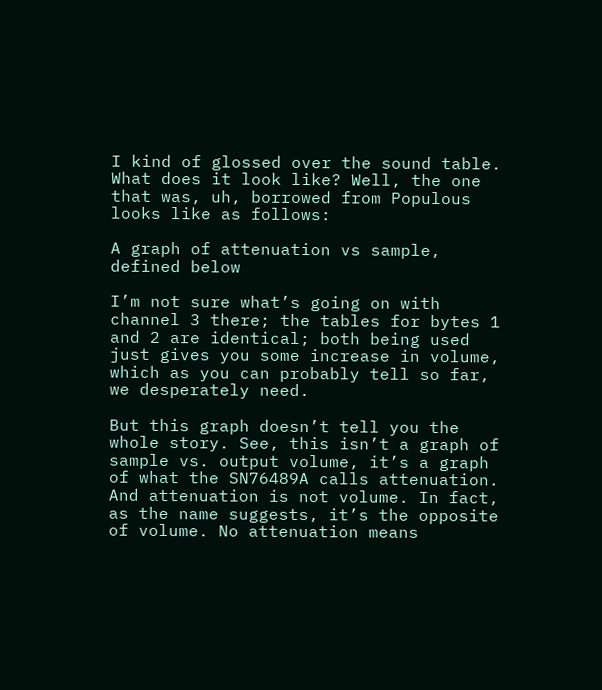I kind of glossed over the sound table. What does it look like? Well, the one that was, uh, borrowed from Populous looks like as follows:

A graph of attenuation vs sample, defined below

I’m not sure what’s going on with channel 3 there; the tables for bytes 1 and 2 are identical; both being used just gives you some increase in volume, which as you can probably tell so far, we desperately need.

But this graph doesn’t tell you the whole story. See, this isn’t a graph of sample vs. output volume, it’s a graph of what the SN76489A calls attenuation. And attenuation is not volume. In fact, as the name suggests, it’s the opposite of volume. No attenuation means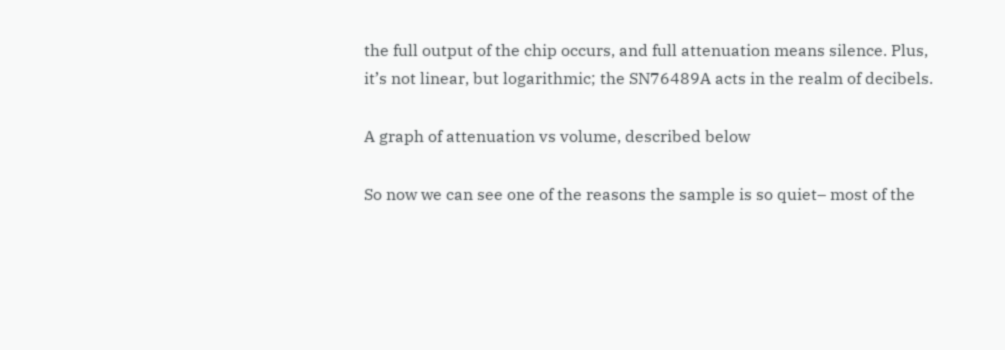the full output of the chip occurs, and full attenuation means silence. Plus, it’s not linear, but logarithmic; the SN76489A acts in the realm of decibels.

A graph of attenuation vs volume, described below

So now we can see one of the reasons the sample is so quiet– most of the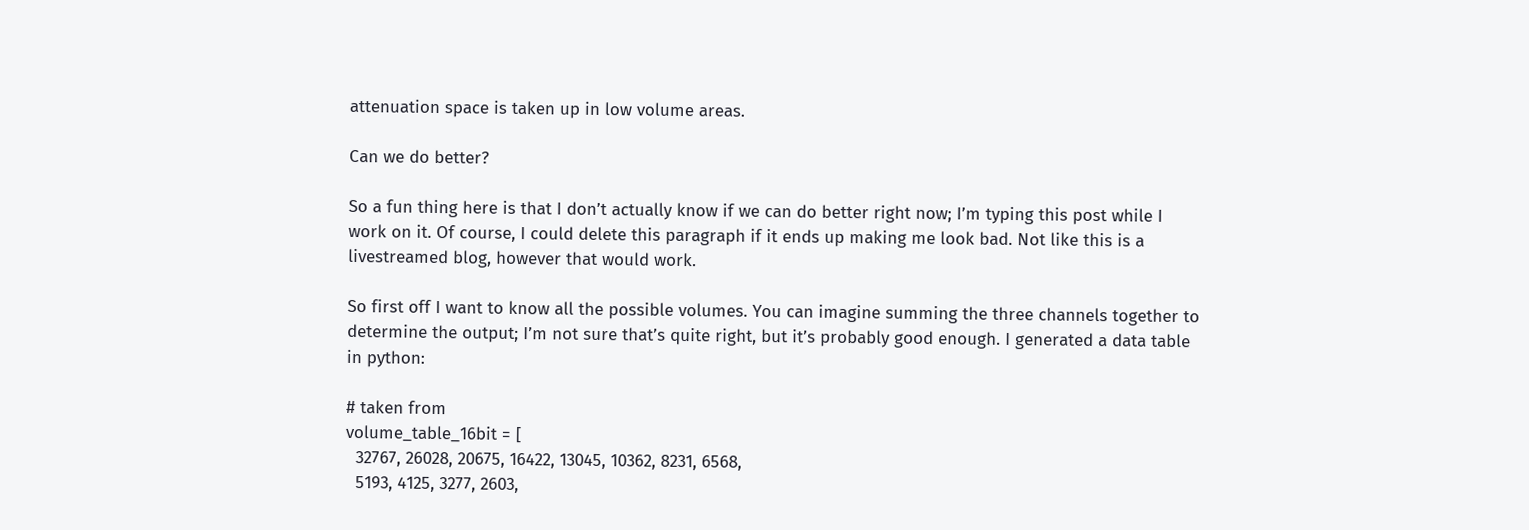attenuation space is taken up in low volume areas.

Can we do better?

So a fun thing here is that I don’t actually know if we can do better right now; I’m typing this post while I work on it. Of course, I could delete this paragraph if it ends up making me look bad. Not like this is a livestreamed blog, however that would work.

So first off I want to know all the possible volumes. You can imagine summing the three channels together to determine the output; I’m not sure that’s quite right, but it’s probably good enough. I generated a data table in python:

# taken from
volume_table_16bit = [
  32767, 26028, 20675, 16422, 13045, 10362, 8231, 6568,
  5193, 4125, 3277, 2603,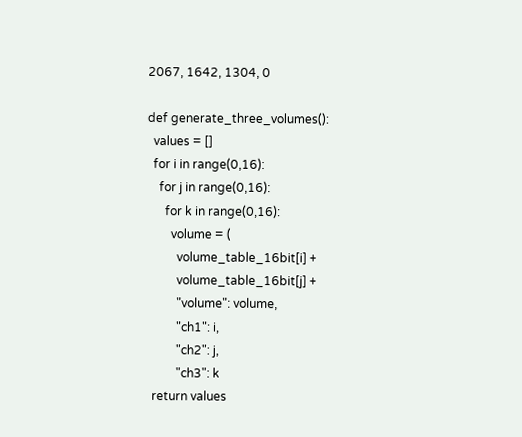2067, 1642, 1304, 0

def generate_three_volumes():
  values = []
  for i in range(0,16):
    for j in range(0,16):
      for k in range(0,16):
        volume = (
          volume_table_16bit[i] +
          volume_table_16bit[j] +
          "volume": volume,
          "ch1": i,
          "ch2": j,
          "ch3": k
  return values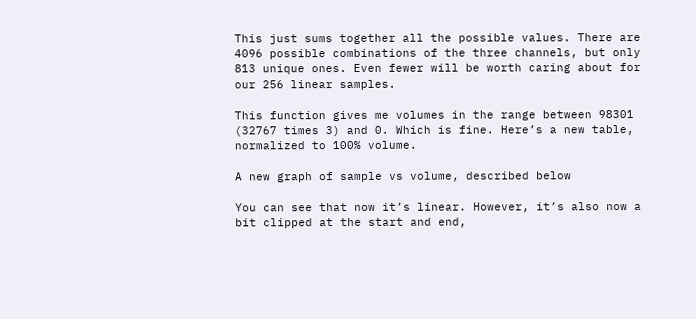This just sums together all the possible values. There are 4096 possible combinations of the three channels, but only 813 unique ones. Even fewer will be worth caring about for our 256 linear samples.

This function gives me volumes in the range between 98301 (32767 times 3) and 0. Which is fine. Here’s a new table, normalized to 100% volume.

A new graph of sample vs volume, described below

You can see that now it’s linear. However, it’s also now a bit clipped at the start and end,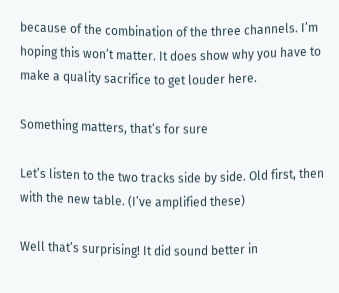because of the combination of the three channels. I’m hoping this won’t matter. It does show why you have to make a quality sacrifice to get louder here.

Something matters, that’s for sure

Let’s listen to the two tracks side by side. Old first, then with the new table. (I’ve amplified these)

Well that’s surprising! It did sound better in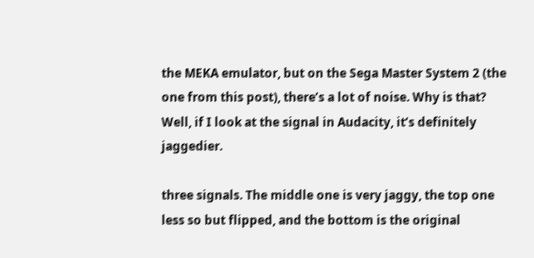the MEKA emulator, but on the Sega Master System 2 (the one from this post), there’s a lot of noise. Why is that? Well, if I look at the signal in Audacity, it’s definitely jaggedier.

three signals. The middle one is very jaggy, the top one less so but flipped, and the bottom is the original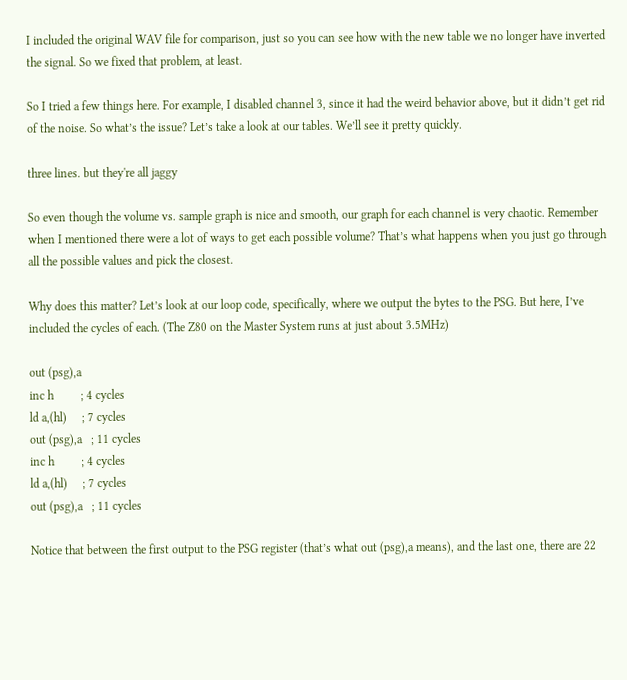I included the original WAV file for comparison, just so you can see how with the new table we no longer have inverted the signal. So we fixed that problem, at least.

So I tried a few things here. For example, I disabled channel 3, since it had the weird behavior above, but it didn’t get rid of the noise. So what’s the issue? Let’s take a look at our tables. We’ll see it pretty quickly.

three lines. but they're all jaggy

So even though the volume vs. sample graph is nice and smooth, our graph for each channel is very chaotic. Remember when I mentioned there were a lot of ways to get each possible volume? That’s what happens when you just go through all the possible values and pick the closest.

Why does this matter? Let’s look at our loop code, specifically, where we output the bytes to the PSG. But here, I’ve included the cycles of each. (The Z80 on the Master System runs at just about 3.5MHz)

out (psg),a
inc h         ; 4 cycles
ld a,(hl)     ; 7 cycles
out (psg),a   ; 11 cycles
inc h         ; 4 cycles
ld a,(hl)     ; 7 cycles
out (psg),a   ; 11 cycles

Notice that between the first output to the PSG register (that’s what out (psg),a means), and the last one, there are 22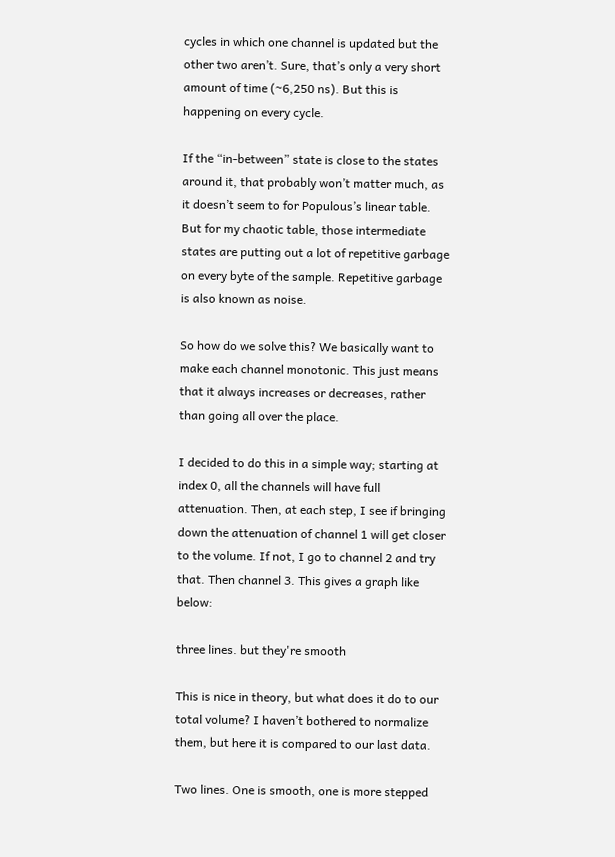cycles in which one channel is updated but the other two aren’t. Sure, that’s only a very short amount of time (~6,250 ns). But this is happening on every cycle.

If the “in-between” state is close to the states around it, that probably won’t matter much, as it doesn’t seem to for Populous’s linear table. But for my chaotic table, those intermediate states are putting out a lot of repetitive garbage on every byte of the sample. Repetitive garbage is also known as noise.

So how do we solve this? We basically want to make each channel monotonic. This just means that it always increases or decreases, rather than going all over the place.

I decided to do this in a simple way; starting at index 0, all the channels will have full attenuation. Then, at each step, I see if bringing down the attenuation of channel 1 will get closer to the volume. If not, I go to channel 2 and try that. Then channel 3. This gives a graph like below:

three lines. but they're smooth

This is nice in theory, but what does it do to our total volume? I haven’t bothered to normalize them, but here it is compared to our last data.

Two lines. One is smooth, one is more stepped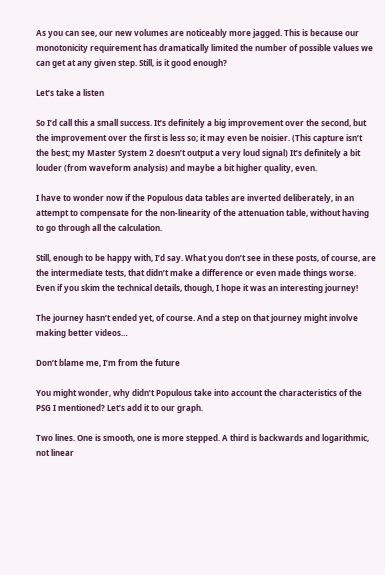As you can see, our new volumes are noticeably more jagged. This is because our monotonicity requirement has dramatically limited the number of possible values we can get at any given step. Still, is it good enough?

Let’s take a listen

So I’d call this a small success. It’s definitely a big improvement over the second, but the improvement over the first is less so; it may even be noisier. (This capture isn’t the best; my Master System 2 doesn’t output a very loud signal) It’s definitely a bit louder (from waveform analysis) and maybe a bit higher quality, even.

I have to wonder now if the Populous data tables are inverted deliberately, in an attempt to compensate for the non-linearity of the attenuation table, without having to go through all the calculation.

Still, enough to be happy with, I’d say. What you don’t see in these posts, of course, are the intermediate tests, that didn’t make a difference or even made things worse. Even if you skim the technical details, though, I hope it was an interesting journey!

The journey hasn’t ended yet, of course. And a step on that journey might involve making better videos…

Don’t blame me, I’m from the future

You might wonder, why didn’t Populous take into account the characteristics of the PSG I mentioned? Let’s add it to our graph.

Two lines. One is smooth, one is more stepped. A third is backwards and logarithmic, not linear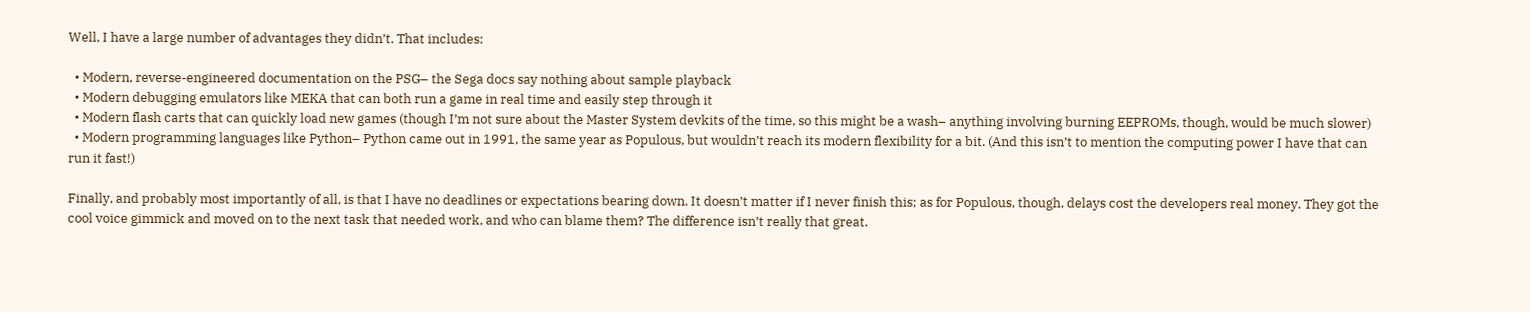Well, I have a large number of advantages they didn’t. That includes:

  • Modern, reverse-engineered documentation on the PSG– the Sega docs say nothing about sample playback
  • Modern debugging emulators like MEKA that can both run a game in real time and easily step through it
  • Modern flash carts that can quickly load new games (though I’m not sure about the Master System devkits of the time, so this might be a wash– anything involving burning EEPROMs, though, would be much slower)
  • Modern programming languages like Python– Python came out in 1991, the same year as Populous, but wouldn’t reach its modern flexibility for a bit. (And this isn’t to mention the computing power I have that can run it fast!)

Finally, and probably most importantly of all, is that I have no deadlines or expectations bearing down. It doesn’t matter if I never finish this; as for Populous, though, delays cost the developers real money. They got the cool voice gimmick and moved on to the next task that needed work, and who can blame them? The difference isn’t really that great.